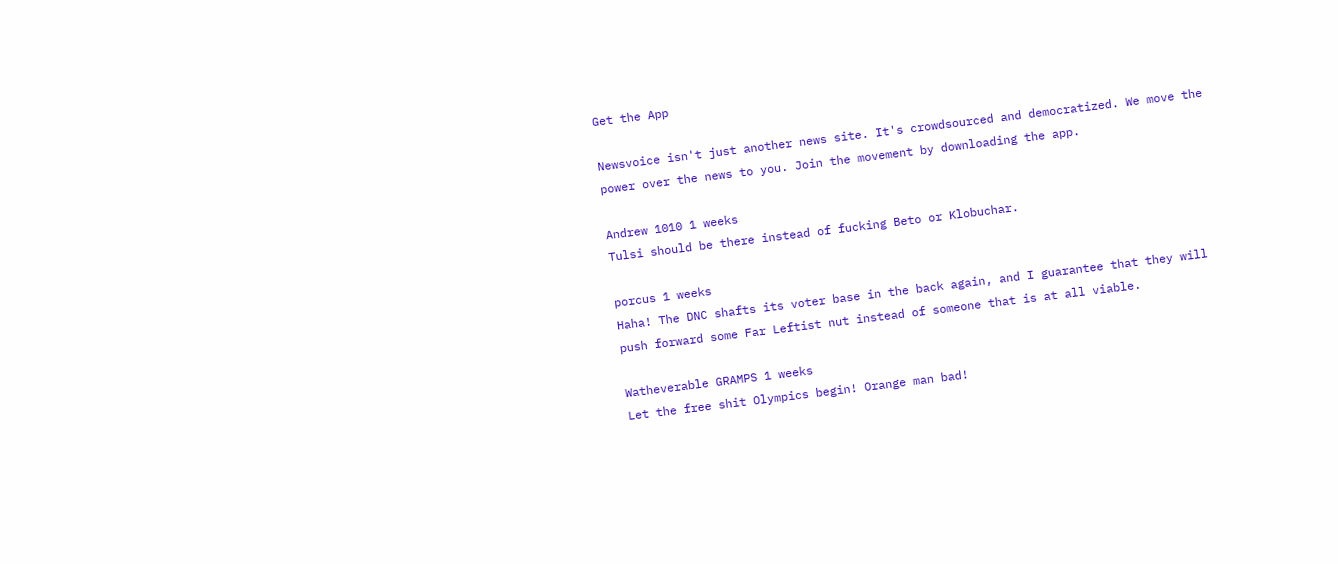Get the App

Newsvoice isn't just another news site. It's crowdsourced and democratized. We move the power over the news to you. Join the movement by downloading the app.

Andrew 1010 1 weeks
Tulsi should be there instead of fucking Beto or Klobuchar.

porcus 1 weeks
Haha! The DNC shafts its voter base in the back again, and I guarantee that they will push forward some Far Leftist nut instead of someone that is at all viable.

Watheverable GRAMPS 1 weeks
Let the free shit Olympics begin! Orange man bad!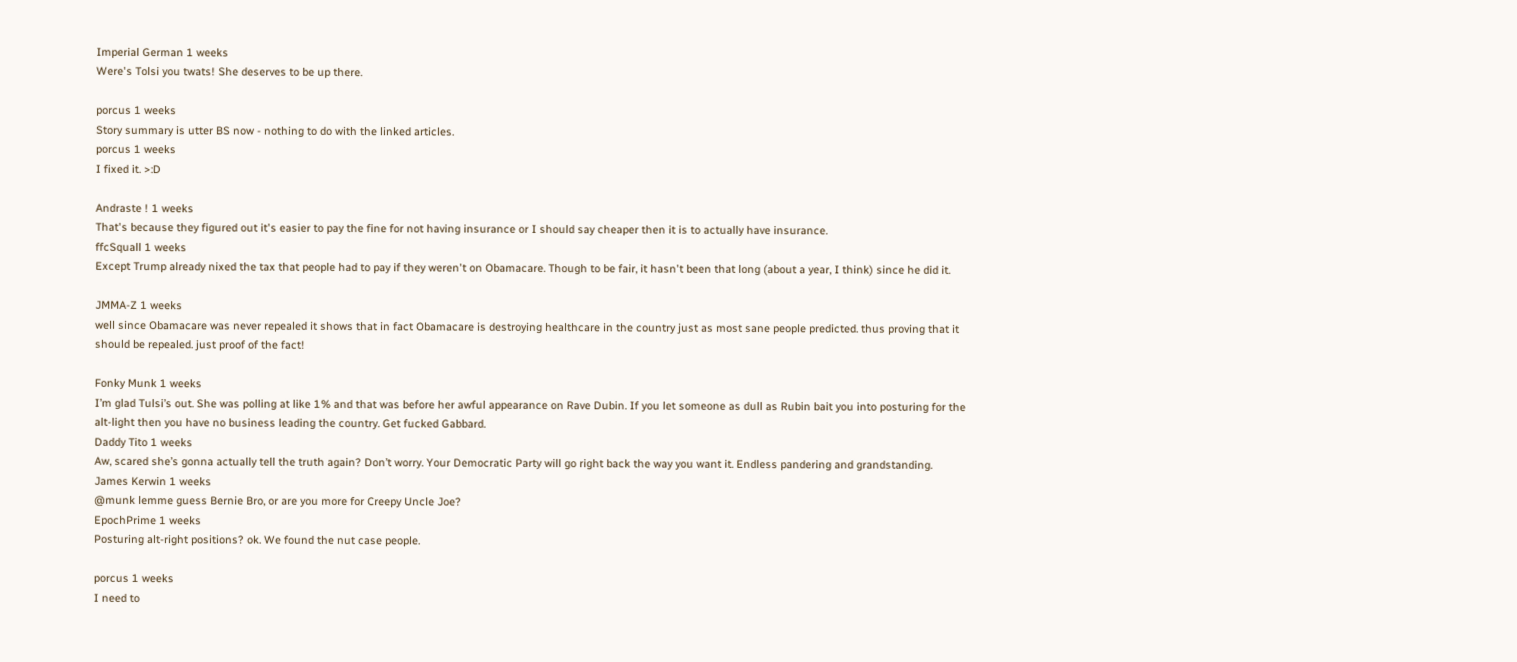Imperial German 1 weeks
Were's Tolsi you twats! She deserves to be up there.

porcus 1 weeks
Story summary is utter BS now - nothing to do with the linked articles.
porcus 1 weeks
I fixed it. >:D

Andraste ! 1 weeks
That's because they figured out it's easier to pay the fine for not having insurance or I should say cheaper then it is to actually have insurance.
ffcSquall 1 weeks
Except Trump already nixed the tax that people had to pay if they weren't on Obamacare. Though to be fair, it hasn't been that long (about a year, I think) since he did it.

JMMA-Z 1 weeks
well since Obamacare was never repealed it shows that in fact Obamacare is destroying healthcare in the country just as most sane people predicted. thus proving that it should be repealed. just proof of the fact!

Fonky Munk 1 weeks
I’m glad Tulsi’s out. She was polling at like 1% and that was before her awful appearance on Rave Dubin. If you let someone as dull as Rubin bait you into posturing for the alt-light then you have no business leading the country. Get fucked Gabbard.
Daddy Tito 1 weeks
Aw, scared she’s gonna actually tell the truth again? Don’t worry. Your Democratic Party will go right back the way you want it. Endless pandering and grandstanding.
James Kerwin 1 weeks
@munk lemme guess Bernie Bro, or are you more for Creepy Uncle Joe?
EpochPrime 1 weeks
Posturing alt-right positions? ok. We found the nut case people.

porcus 1 weeks
I need to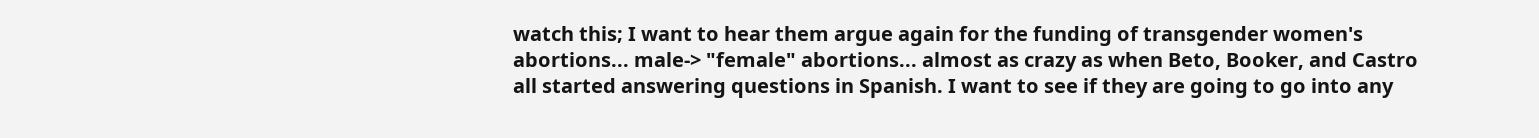watch this; I want to hear them argue again for the funding of transgender women's abortions... male-> "female" abortions... almost as crazy as when Beto, Booker, and Castro all started answering questions in Spanish. I want to see if they are going to go into any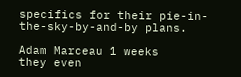specifics for their pie-in-the-sky-by-and-by plans.

Adam Marceau 1 weeks
they even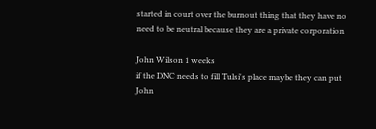started in court over the burnout thing that they have no need to be neutral because they are a private corporation

John Wilson 1 weeks
if the DNC needs to fill Tulsi's place maybe they can put John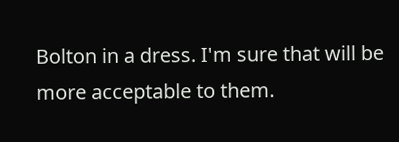Bolton in a dress. I'm sure that will be more acceptable to them.